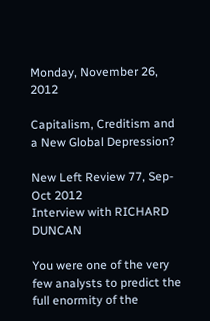Monday, November 26, 2012

Capitalism, Creditism and a New Global Depression?

New Left Review 77, Sep-Oct 2012
Interview with RICHARD DUNCAN

You were one of the very few analysts to predict the full enormity of the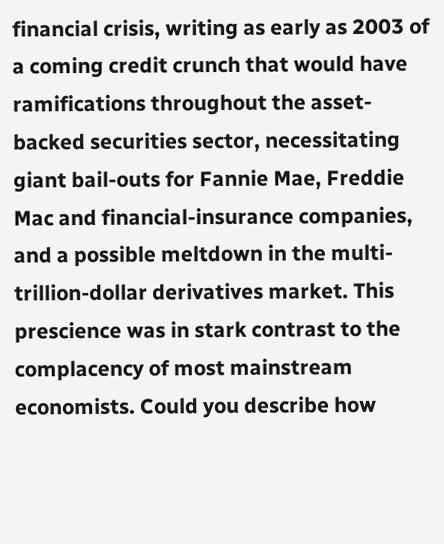financial crisis, writing as early as 2003 of a coming credit crunch that would have ramifications throughout the asset-backed securities sector, necessitating giant bail-outs for Fannie Mae, Freddie Mac and financial-insurance companies, and a possible meltdown in the multi-trillion-dollar derivatives market. This prescience was in stark contrast to the complacency of most mainstream economists. Could you describe how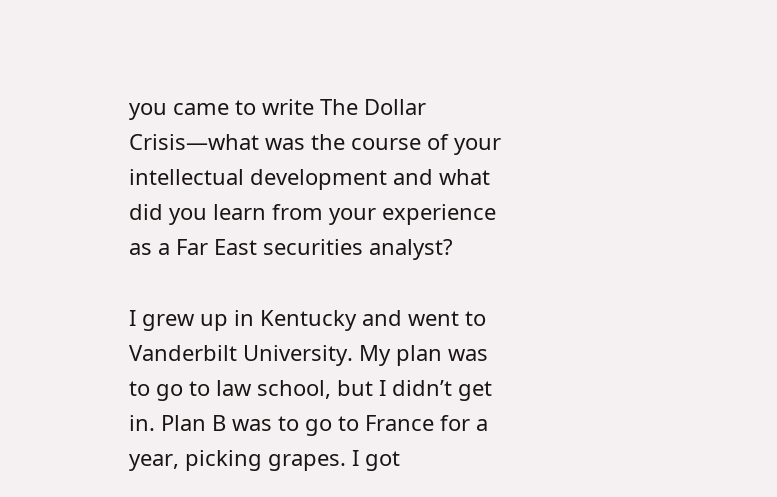you came to write The Dollar Crisis—what was the course of your intellectual development and what did you learn from your experience as a Far East securities analyst?

I grew up in Kentucky and went to Vanderbilt University. My plan was to go to law school, but I didn’t get in. Plan B was to go to France for a year, picking grapes. I got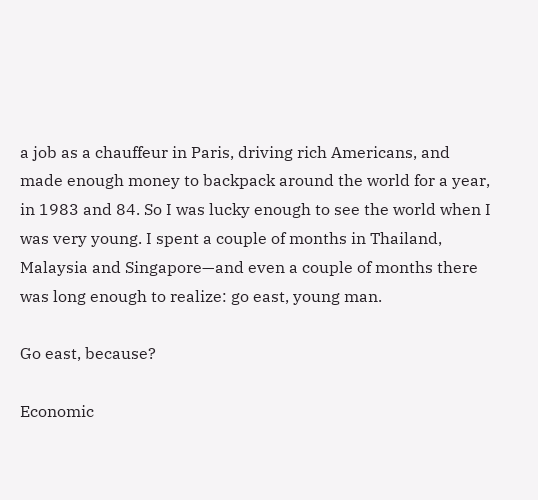a job as a chauffeur in Paris, driving rich Americans, and made enough money to backpack around the world for a year, in 1983 and 84. So I was lucky enough to see the world when I was very young. I spent a couple of months in Thailand, Malaysia and Singapore—and even a couple of months there was long enough to realize: go east, young man.

Go east, because?

Economic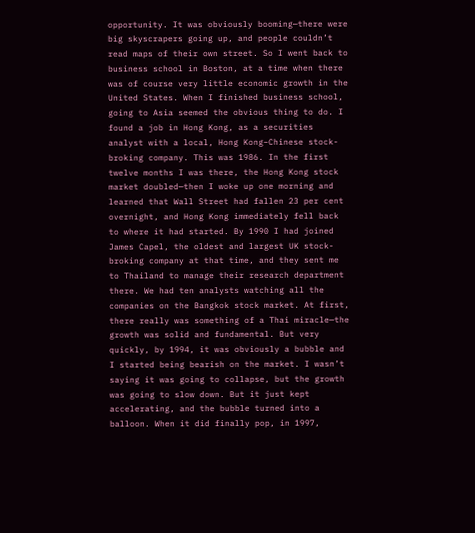opportunity. It was obviously booming—there were big skyscrapers going up, and people couldn’t read maps of their own street. So I went back to business school in Boston, at a time when there was of course very little economic growth in the United States. When I finished business school, going to Asia seemed the obvious thing to do. I found a job in Hong Kong, as a securities analyst with a local, Hong Kong–Chinese stock-broking company. This was 1986. In the first twelve months I was there, the Hong Kong stock market doubled—then I woke up one morning and learned that Wall Street had fallen 23 per cent overnight, and Hong Kong immediately fell back to where it had started. By 1990 I had joined James Capel, the oldest and largest UK stock-broking company at that time, and they sent me to Thailand to manage their research department there. We had ten analysts watching all the companies on the Bangkok stock market. At first, there really was something of a Thai miracle—the growth was solid and fundamental. But very quickly, by 1994, it was obviously a bubble and I started being bearish on the market. I wasn’t saying it was going to collapse, but the growth was going to slow down. But it just kept accelerating, and the bubble turned into a balloon. When it did finally pop, in 1997,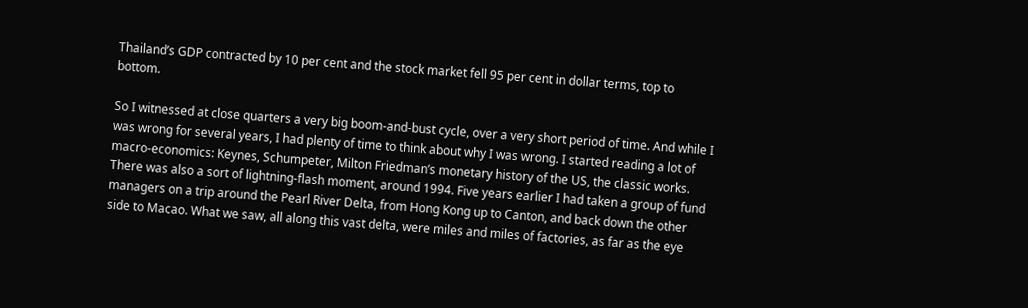Thailand’s GDP contracted by 10 per cent and the stock market fell 95 per cent in dollar terms, top to bottom.

So I witnessed at close quarters a very big boom-and-bust cycle, over a very short period of time. And while I was wrong for several years, I had plenty of time to think about why I was wrong. I started reading a lot of macro-economics: Keynes, Schumpeter, Milton Friedman’s monetary history of the US, the classic works. There was also a sort of lightning-flash moment, around 1994. Five years earlier I had taken a group of fund managers on a trip around the Pearl River Delta, from Hong Kong up to Canton, and back down the other side to Macao. What we saw, all along this vast delta, were miles and miles of factories, as far as the eye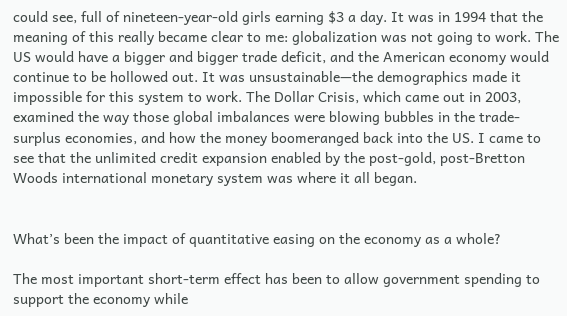could see, full of nineteen-year-old girls earning $3 a day. It was in 1994 that the meaning of this really became clear to me: globalization was not going to work. The US would have a bigger and bigger trade deficit, and the American economy would continue to be hollowed out. It was unsustainable—the demographics made it impossible for this system to work. The Dollar Crisis, which came out in 2003, examined the way those global imbalances were blowing bubbles in the trade-surplus economies, and how the money boomeranged back into the US. I came to see that the unlimited credit expansion enabled by the post-gold, post-Bretton Woods international monetary system was where it all began.


What’s been the impact of quantitative easing on the economy as a whole?

The most important short-term effect has been to allow government spending to support the economy while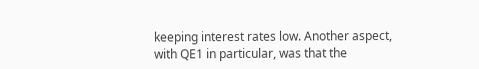keeping interest rates low. Another aspect, with QE1 in particular, was that the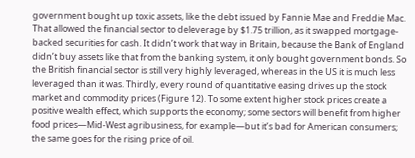government bought up toxic assets, like the debt issued by Fannie Mae and Freddie Mac. That allowed the financial sector to deleverage by $1.75 trillion, as it swapped mortgage-backed securities for cash. It didn’t work that way in Britain, because the Bank of England didn’t buy assets like that from the banking system, it only bought government bonds. So the British financial sector is still very highly leveraged, whereas in the US it is much less leveraged than it was. Thirdly, every round of quantitative easing drives up the stock market and commodity prices (Figure 12). To some extent higher stock prices create a positive wealth effect, which supports the economy; some sectors will benefit from higher food prices—Mid-West agribusiness, for example—but it’s bad for American consumers; the same goes for the rising price of oil.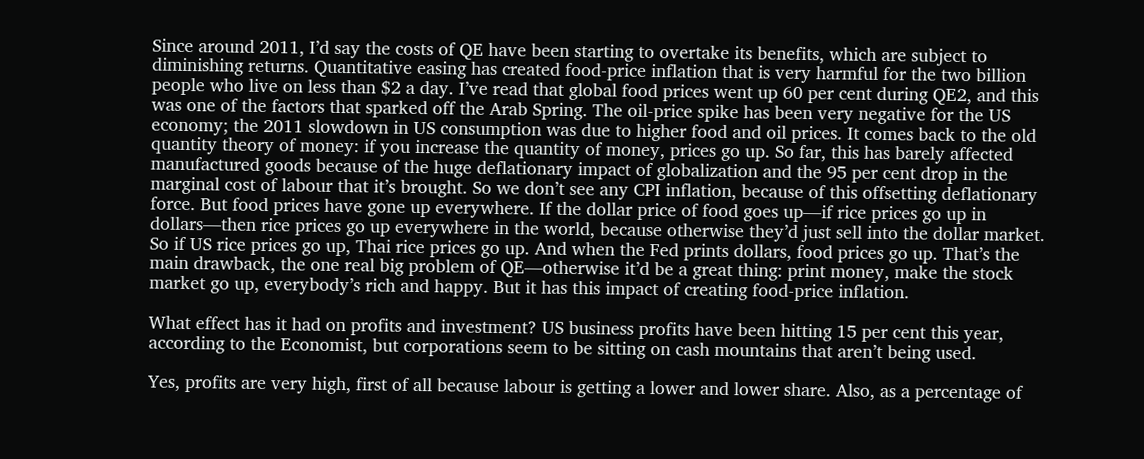Since around 2011, I’d say the costs of QE have been starting to overtake its benefits, which are subject to diminishing returns. Quantitative easing has created food-price inflation that is very harmful for the two billion people who live on less than $2 a day. I’ve read that global food prices went up 60 per cent during QE2, and this was one of the factors that sparked off the Arab Spring. The oil-price spike has been very negative for the US economy; the 2011 slowdown in US consumption was due to higher food and oil prices. It comes back to the old quantity theory of money: if you increase the quantity of money, prices go up. So far, this has barely affected manufactured goods because of the huge deflationary impact of globalization and the 95 per cent drop in the marginal cost of labour that it’s brought. So we don’t see any CPI inflation, because of this offsetting deflationary force. But food prices have gone up everywhere. If the dollar price of food goes up—if rice prices go up in dollars—then rice prices go up everywhere in the world, because otherwise they’d just sell into the dollar market. So if US rice prices go up, Thai rice prices go up. And when the Fed prints dollars, food prices go up. That’s the main drawback, the one real big problem of QE—otherwise it’d be a great thing: print money, make the stock market go up, everybody’s rich and happy. But it has this impact of creating food-price inflation.

What effect has it had on profits and investment? US business profits have been hitting 15 per cent this year, according to the Economist, but corporations seem to be sitting on cash mountains that aren’t being used.

Yes, profits are very high, first of all because labour is getting a lower and lower share. Also, as a percentage of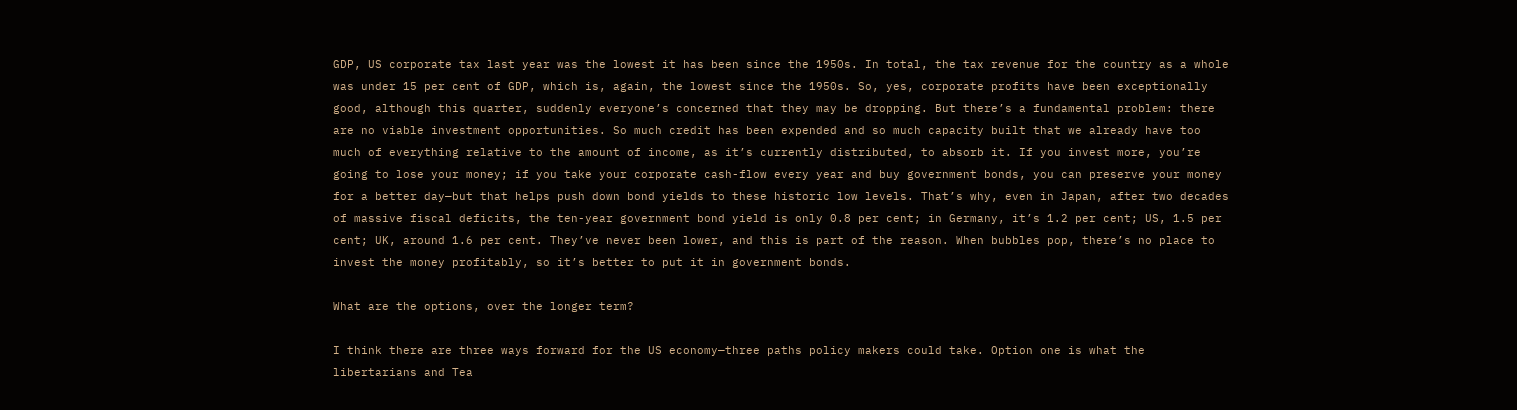GDP, US corporate tax last year was the lowest it has been since the 1950s. In total, the tax revenue for the country as a whole was under 15 per cent of GDP, which is, again, the lowest since the 1950s. So, yes, corporate profits have been exceptionally good, although this quarter, suddenly everyone’s concerned that they may be dropping. But there’s a fundamental problem: there are no viable investment opportunities. So much credit has been expended and so much capacity built that we already have too much of everything relative to the amount of income, as it’s currently distributed, to absorb it. If you invest more, you’re going to lose your money; if you take your corporate cash-flow every year and buy government bonds, you can preserve your money for a better day—but that helps push down bond yields to these historic low levels. That’s why, even in Japan, after two decades of massive fiscal deficits, the ten-year government bond yield is only 0.8 per cent; in Germany, it’s 1.2 per cent; US, 1.5 per cent; UK, around 1.6 per cent. They’ve never been lower, and this is part of the reason. When bubbles pop, there’s no place to invest the money profitably, so it’s better to put it in government bonds.

What are the options, over the longer term?

I think there are three ways forward for the US economy—three paths policy makers could take. Option one is what the libertarians and Tea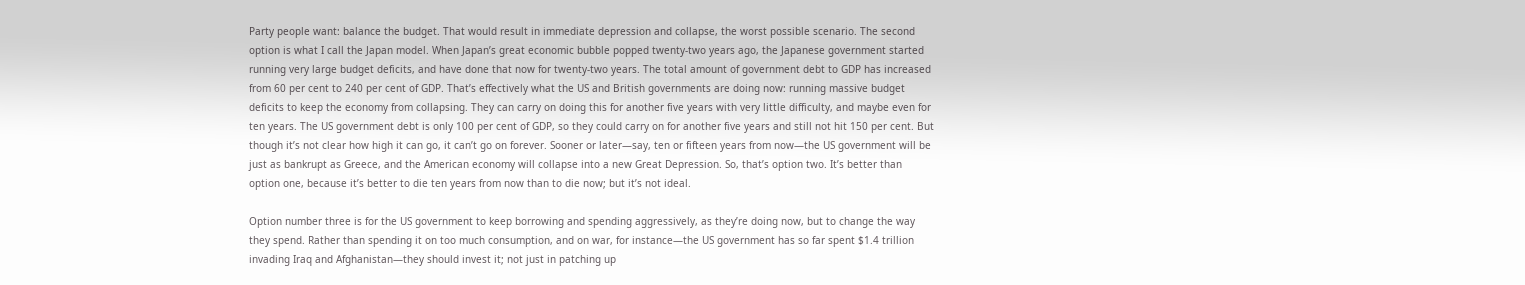Party people want: balance the budget. That would result in immediate depression and collapse, the worst possible scenario. The second option is what I call the Japan model. When Japan’s great economic bubble popped twenty-two years ago, the Japanese government started running very large budget deficits, and have done that now for twenty-two years. The total amount of government debt to GDP has increased from 60 per cent to 240 per cent of GDP. That’s effectively what the US and British governments are doing now: running massive budget deficits to keep the economy from collapsing. They can carry on doing this for another five years with very little difficulty, and maybe even for ten years. The US government debt is only 100 per cent of GDP, so they could carry on for another five years and still not hit 150 per cent. But though it’s not clear how high it can go, it can’t go on forever. Sooner or later—say, ten or fifteen years from now—the US government will be just as bankrupt as Greece, and the American economy will collapse into a new Great Depression. So, that’s option two. It’s better than option one, because it’s better to die ten years from now than to die now; but it’s not ideal.

Option number three is for the US government to keep borrowing and spending aggressively, as they’re doing now, but to change the way they spend. Rather than spending it on too much consumption, and on war, for instance—the US government has so far spent $1.4 trillion invading Iraq and Afghanistan—they should invest it; not just in patching up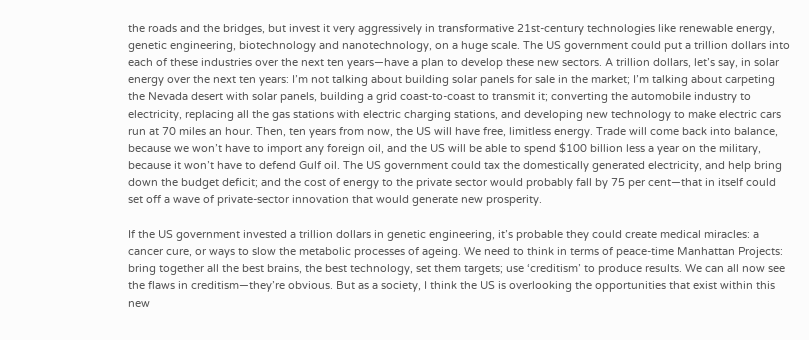the roads and the bridges, but invest it very aggressively in transformative 21st-century technologies like renewable energy, genetic engineering, biotechnology and nanotechnology, on a huge scale. The US government could put a trillion dollars into each of these industries over the next ten years—have a plan to develop these new sectors. A trillion dollars, let’s say, in solar energy over the next ten years: I’m not talking about building solar panels for sale in the market; I’m talking about carpeting the Nevada desert with solar panels, building a grid coast-to-coast to transmit it; converting the automobile industry to electricity, replacing all the gas stations with electric charging stations, and developing new technology to make electric cars run at 70 miles an hour. Then, ten years from now, the US will have free, limitless energy. Trade will come back into balance, because we won’t have to import any foreign oil, and the US will be able to spend $100 billion less a year on the military, because it won’t have to defend Gulf oil. The US government could tax the domestically generated electricity, and help bring down the budget deficit; and the cost of energy to the private sector would probably fall by 75 per cent—that in itself could set off a wave of private-sector innovation that would generate new prosperity.

If the US government invested a trillion dollars in genetic engineering, it’s probable they could create medical miracles: a cancer cure, or ways to slow the metabolic processes of ageing. We need to think in terms of peace-time Manhattan Projects: bring together all the best brains, the best technology, set them targets; use ‘creditism’ to produce results. We can all now see the flaws in creditism—they’re obvious. But as a society, I think the US is overlooking the opportunities that exist within this new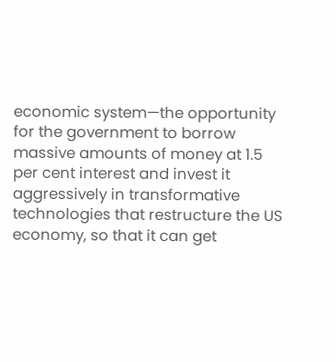economic system—the opportunity for the government to borrow massive amounts of money at 1.5 per cent interest and invest it aggressively in transformative technologies that restructure the US economy, so that it can get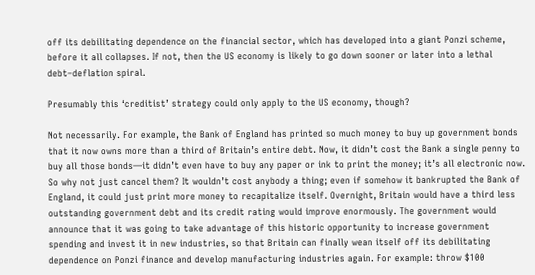off its debilitating dependence on the financial sector, which has developed into a giant Ponzi scheme, before it all collapses. If not, then the US economy is likely to go down sooner or later into a lethal debt–deflation spiral.

Presumably this ‘creditist’ strategy could only apply to the US economy, though?

Not necessarily. For example, the Bank of England has printed so much money to buy up government bonds that it now owns more than a third of Britain’s entire debt. Now, it didn’t cost the Bank a single penny to buy all those bonds—it didn’t even have to buy any paper or ink to print the money; it’s all electronic now. So why not just cancel them? It wouldn’t cost anybody a thing; even if somehow it bankrupted the Bank of England, it could just print more money to recapitalize itself. Overnight, Britain would have a third less outstanding government debt and its credit rating would improve enormously. The government would announce that it was going to take advantage of this historic opportunity to increase government spending and invest it in new industries, so that Britain can finally wean itself off its debilitating dependence on Ponzi finance and develop manufacturing industries again. For example: throw $100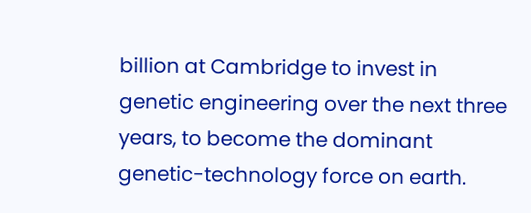billion at Cambridge to invest in genetic engineering over the next three years, to become the dominant genetic-technology force on earth.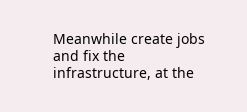Meanwhile create jobs and fix the infrastructure, at the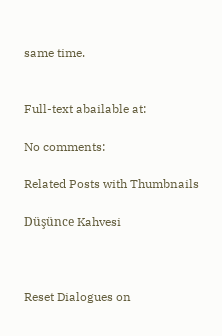same time.


Full-text abailable at:

No comments:

Related Posts with Thumbnails

Düşünce Kahvesi



Reset Dialogues on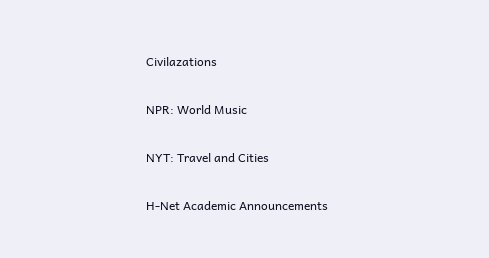Civilazations

NPR: World Music

NYT: Travel and Cities

H-Net Academic Announcements